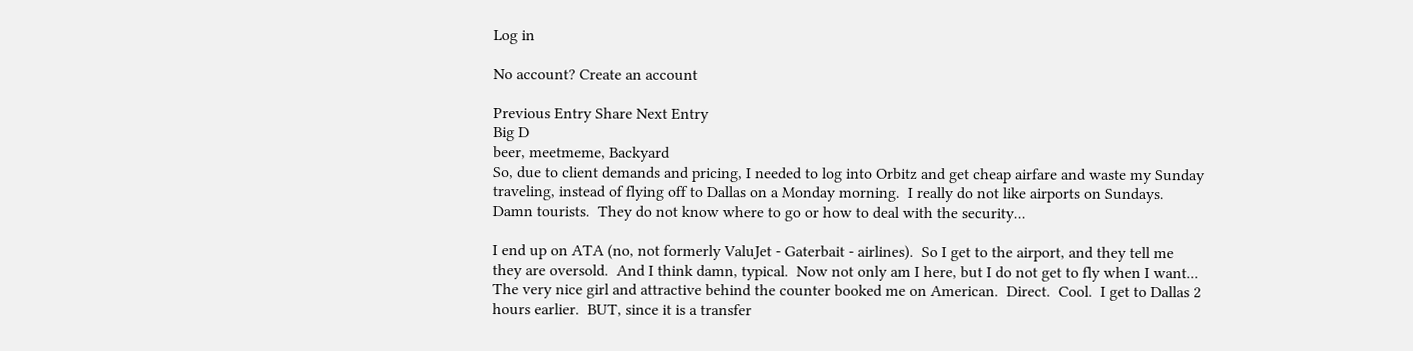Log in

No account? Create an account

Previous Entry Share Next Entry
Big D
beer, meetmeme, Backyard
So, due to client demands and pricing, I needed to log into Orbitz and get cheap airfare and waste my Sunday traveling, instead of flying off to Dallas on a Monday morning.  I really do not like airports on Sundays.  Damn tourists.  They do not know where to go or how to deal with the security...

I end up on ATA (no, not formerly ValuJet - Gaterbait - airlines).  So I get to the airport, and they tell me they are oversold.  And I think damn, typical.  Now not only am I here, but I do not get to fly when I want...  The very nice girl and attractive behind the counter booked me on American.  Direct.  Cool.  I get to Dallas 2 hours earlier.  BUT, since it is a transfer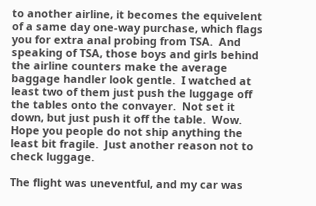to another airline, it becomes the equivelent of a same day one-way purchase, which flags you for extra anal probing from TSA.  And speaking of TSA, those boys and girls behind the airline counters make the average baggage handler look gentle.  I watched at least two of them just push the luggage off the tables onto the convayer.  Not set it down, but just push it off the table.  Wow.  Hope you people do not ship anything the least bit fragile.  Just another reason not to check luggage.

The flight was uneventful, and my car was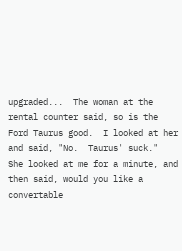upgraded...  The woman at the rental counter said, so is the Ford Taurus good.  I looked at her and said, "No.  Taurus' suck."  She looked at me for a minute, and then said, would you like a convertable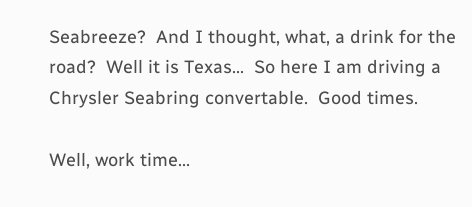Seabreeze?  And I thought, what, a drink for the road?  Well it is Texas...  So here I am driving a Chrysler Seabring convertable.  Good times.

Well, work time...